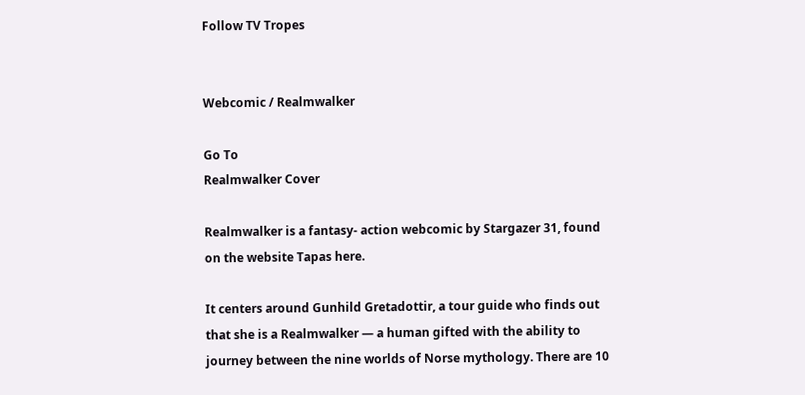Follow TV Tropes


Webcomic / Realmwalker

Go To
Realmwalker Cover

Realmwalker is a fantasy- action webcomic by Stargazer 31, found on the website Tapas here.

It centers around Gunhild Gretadottir, a tour guide who finds out that she is a Realmwalker — a human gifted with the ability to journey between the nine worlds of Norse mythology. There are 10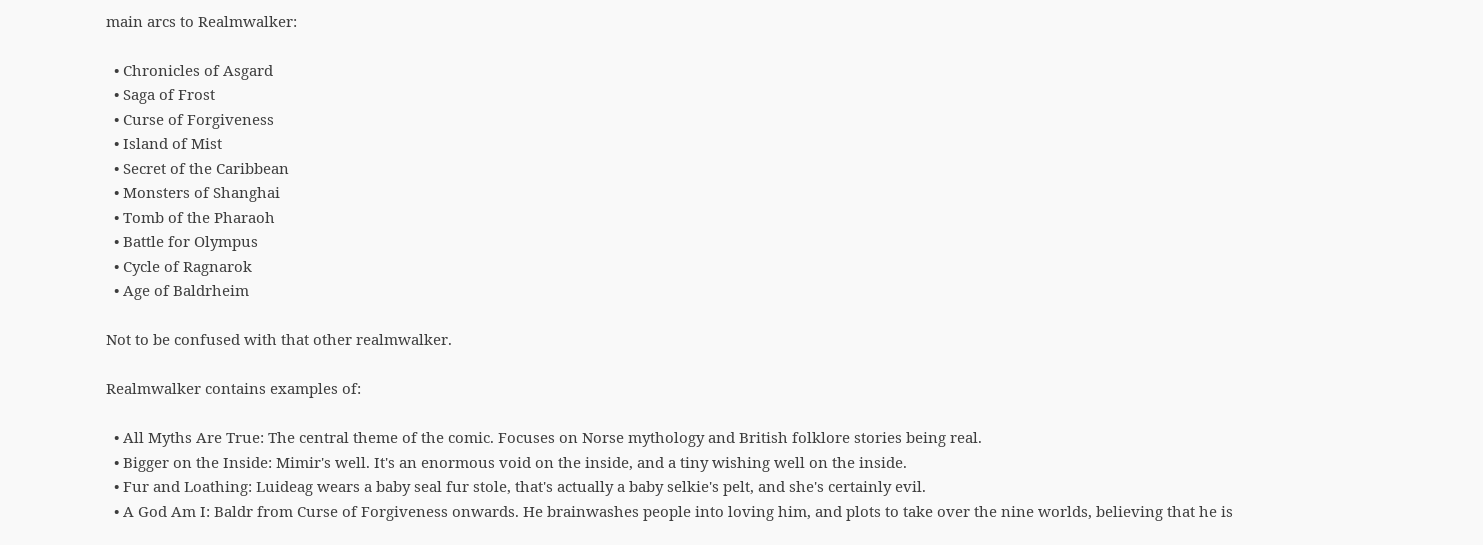main arcs to Realmwalker:

  • Chronicles of Asgard
  • Saga of Frost
  • Curse of Forgiveness
  • Island of Mist
  • Secret of the Caribbean
  • Monsters of Shanghai
  • Tomb of the Pharaoh
  • Battle for Olympus
  • Cycle of Ragnarok
  • Age of Baldrheim

Not to be confused with that other realmwalker.

Realmwalker contains examples of:

  • All Myths Are True: The central theme of the comic. Focuses on Norse mythology and British folklore stories being real.
  • Bigger on the Inside: Mimir's well. It's an enormous void on the inside, and a tiny wishing well on the inside.
  • Fur and Loathing: Luideag wears a baby seal fur stole, that's actually a baby selkie's pelt, and she's certainly evil.
  • A God Am I: Baldr from Curse of Forgiveness onwards. He brainwashes people into loving him, and plots to take over the nine worlds, believing that he is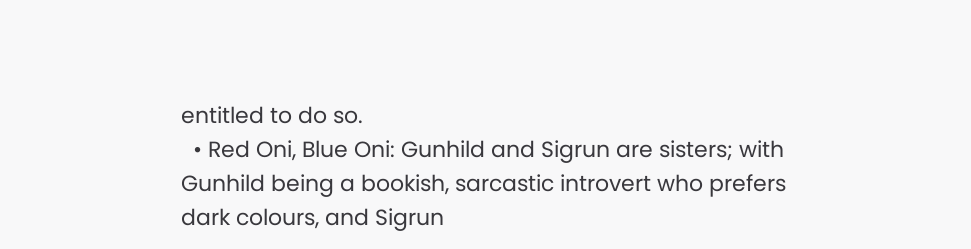entitled to do so.
  • Red Oni, Blue Oni: Gunhild and Sigrun are sisters; with Gunhild being a bookish, sarcastic introvert who prefers dark colours, and Sigrun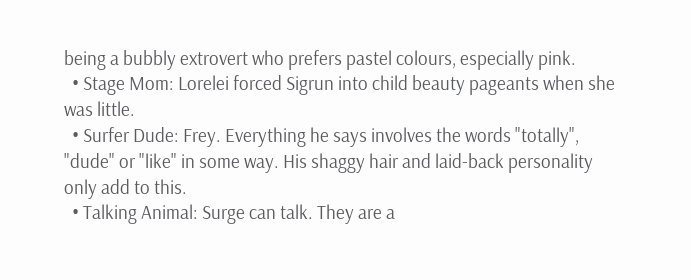being a bubbly extrovert who prefers pastel colours, especially pink.
  • Stage Mom: Lorelei forced Sigrun into child beauty pageants when she was little.
  • Surfer Dude: Frey. Everything he says involves the words "totally", "dude" or "like" in some way. His shaggy hair and laid-back personality only add to this.
  • Talking Animal: Surge can talk. They are a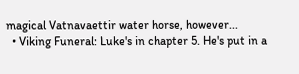magical Vatnavaettir water horse, however...
  • Viking Funeral: Luke's in chapter 5. He's put in a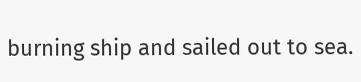burning ship and sailed out to sea.